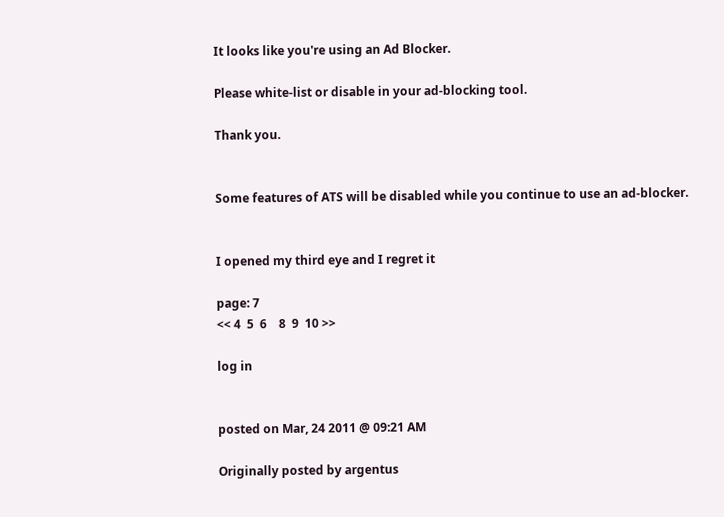It looks like you're using an Ad Blocker.

Please white-list or disable in your ad-blocking tool.

Thank you.


Some features of ATS will be disabled while you continue to use an ad-blocker.


I opened my third eye and I regret it

page: 7
<< 4  5  6    8  9  10 >>

log in


posted on Mar, 24 2011 @ 09:21 AM

Originally posted by argentus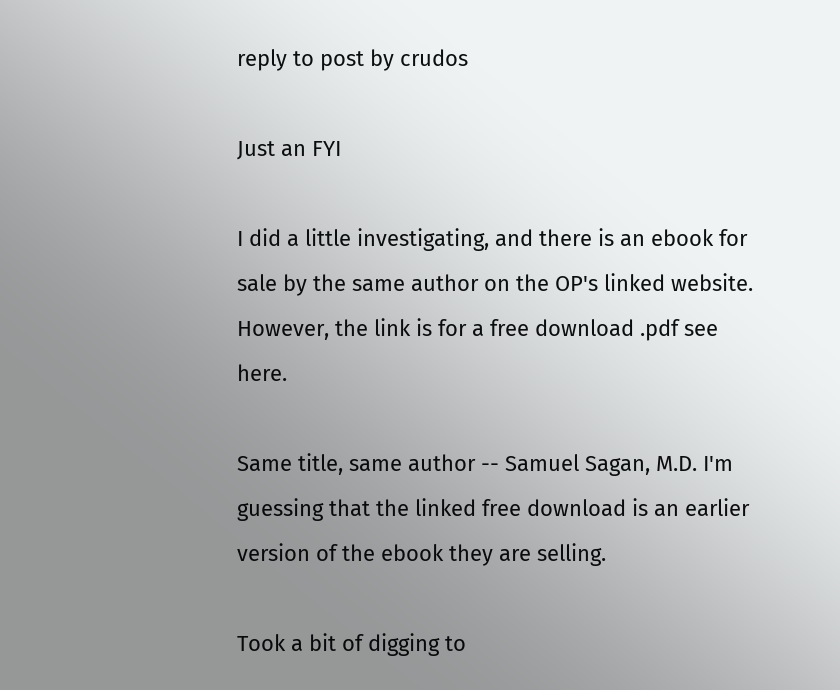reply to post by crudos

Just an FYI

I did a little investigating, and there is an ebook for sale by the same author on the OP's linked website. However, the link is for a free download .pdf see here.

Same title, same author -- Samuel Sagan, M.D. I'm guessing that the linked free download is an earlier version of the ebook they are selling.

Took a bit of digging to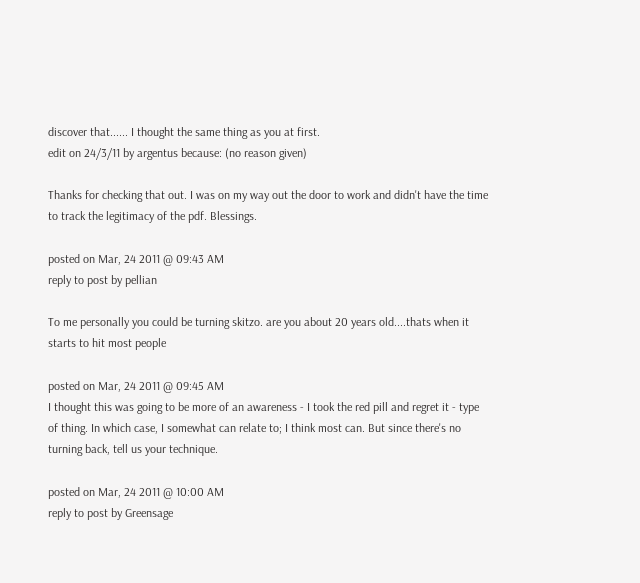discover that...... I thought the same thing as you at first.
edit on 24/3/11 by argentus because: (no reason given)

Thanks for checking that out. I was on my way out the door to work and didn't have the time to track the legitimacy of the pdf. Blessings.

posted on Mar, 24 2011 @ 09:43 AM
reply to post by pellian

To me personally you could be turning skitzo. are you about 20 years old....thats when it starts to hit most people

posted on Mar, 24 2011 @ 09:45 AM
I thought this was going to be more of an awareness - I took the red pill and regret it - type of thing. In which case, I somewhat can relate to; I think most can. But since there's no turning back, tell us your technique.

posted on Mar, 24 2011 @ 10:00 AM
reply to post by Greensage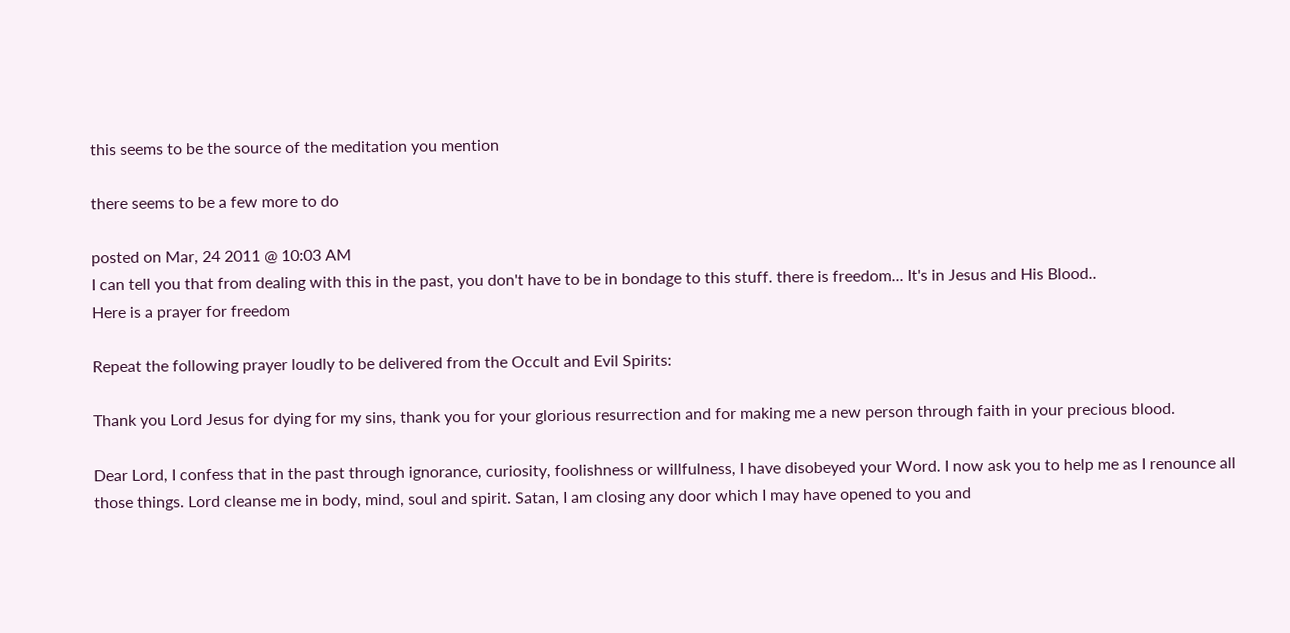this seems to be the source of the meditation you mention

there seems to be a few more to do

posted on Mar, 24 2011 @ 10:03 AM
I can tell you that from dealing with this in the past, you don't have to be in bondage to this stuff. there is freedom... It's in Jesus and His Blood..
Here is a prayer for freedom

Repeat the following prayer loudly to be delivered from the Occult and Evil Spirits:

Thank you Lord Jesus for dying for my sins, thank you for your glorious resurrection and for making me a new person through faith in your precious blood.

Dear Lord, I confess that in the past through ignorance, curiosity, foolishness or willfulness, I have disobeyed your Word. I now ask you to help me as I renounce all those things. Lord cleanse me in body, mind, soul and spirit. Satan, I am closing any door which I may have opened to you and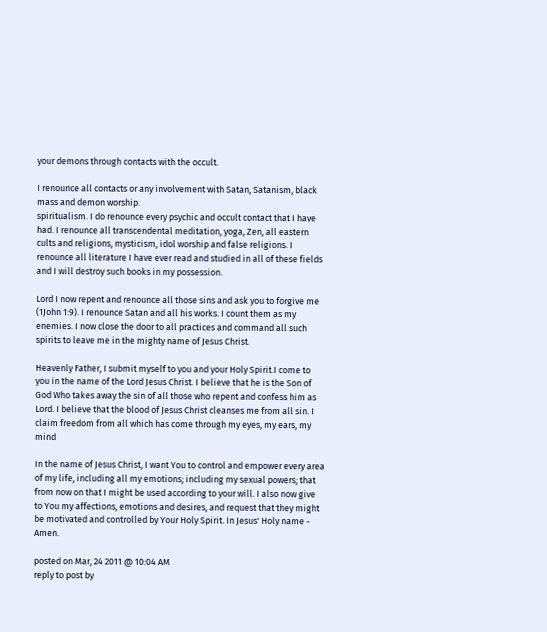your demons through contacts with the occult.

I renounce all contacts or any involvement with Satan, Satanism, black mass and demon worship.
spiritualism. I do renounce every psychic and occult contact that I have had. I renounce all transcendental meditation, yoga, Zen, all eastern cults and religions, mysticism, idol worship and false religions. I renounce all literature I have ever read and studied in all of these fields and I will destroy such books in my possession.

Lord I now repent and renounce all those sins and ask you to forgive me (1John 1:9). I renounce Satan and all his works. I count them as my enemies. I now close the door to all practices and command all such spirits to leave me in the mighty name of Jesus Christ.

Heavenly Father, I submit myself to you and your Holy Spirit.I come to you in the name of the Lord Jesus Christ. I believe that he is the Son of God Who takes away the sin of all those who repent and confess him as Lord. I believe that the blood of Jesus Christ cleanses me from all sin. I claim freedom from all which has come through my eyes, my ears, my mind

In the name of Jesus Christ, I want You to control and empower every area of my life, including all my emotions; including my sexual powers; that from now on that I might be used according to your will. I also now give to You my affections, emotions and desires, and request that they might be motivated and controlled by Your Holy Spirit. In Jesus' Holy name - Amen.

posted on Mar, 24 2011 @ 10:04 AM
reply to post by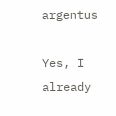argentus

Yes, I already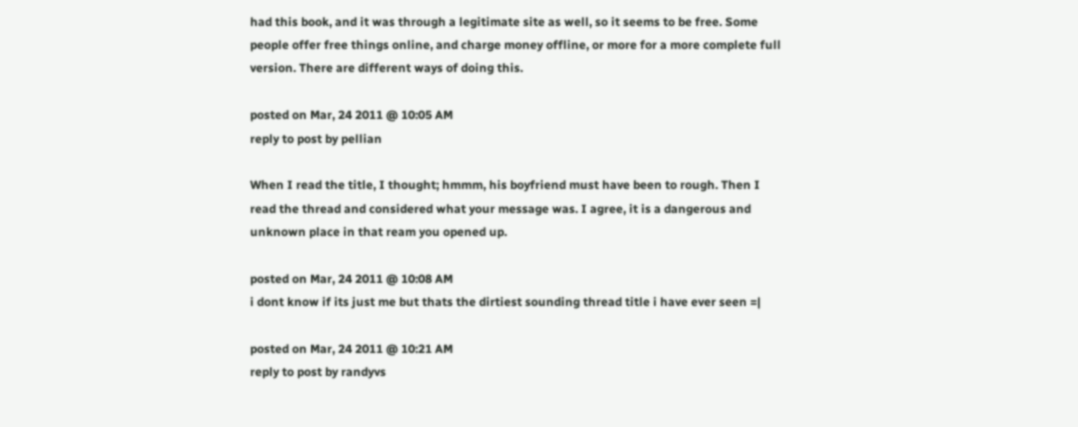had this book, and it was through a legitimate site as well, so it seems to be free. Some people offer free things online, and charge money offline, or more for a more complete full version. There are different ways of doing this.

posted on Mar, 24 2011 @ 10:05 AM
reply to post by pellian

When I read the title, I thought; hmmm, his boyfriend must have been to rough. Then I read the thread and considered what your message was. I agree, it is a dangerous and unknown place in that ream you opened up.

posted on Mar, 24 2011 @ 10:08 AM
i dont know if its just me but thats the dirtiest sounding thread title i have ever seen =|

posted on Mar, 24 2011 @ 10:21 AM
reply to post by randyvs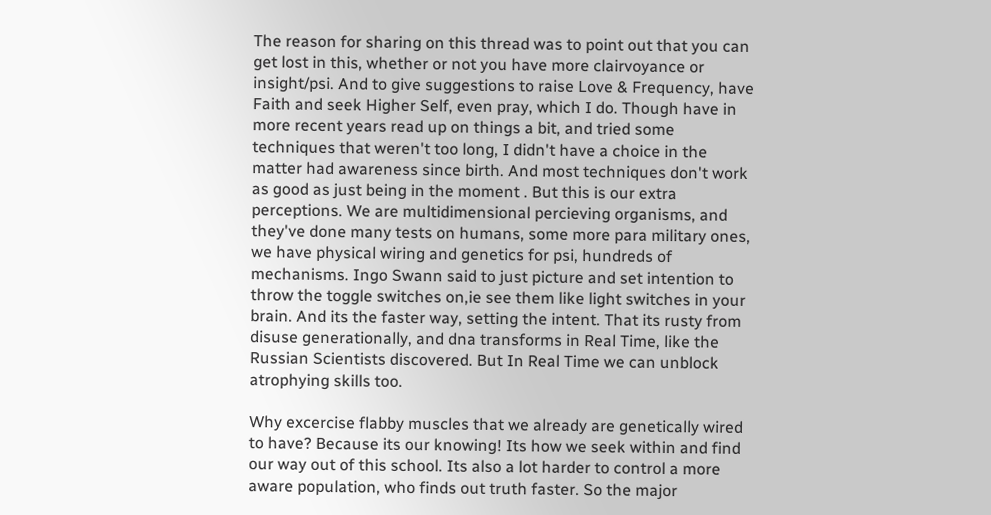The reason for sharing on this thread was to point out that you can get lost in this, whether or not you have more clairvoyance or insight/psi. And to give suggestions to raise Love & Frequency, have Faith and seek Higher Self, even pray, which I do. Though have in more recent years read up on things a bit, and tried some techniques that weren't too long, I didn't have a choice in the matter had awareness since birth. And most techniques don't work as good as just being in the moment . But this is our extra perceptions. We are multidimensional percieving organisms, and they've done many tests on humans, some more para military ones, we have physical wiring and genetics for psi, hundreds of mechanisms. Ingo Swann said to just picture and set intention to throw the toggle switches on,ie see them like light switches in your brain. And its the faster way, setting the intent. That its rusty from disuse generationally, and dna transforms in Real Time, like the Russian Scientists discovered. But In Real Time we can unblock atrophying skills too.

Why excercise flabby muscles that we already are genetically wired to have? Because its our knowing! Its how we seek within and find our way out of this school. Its also a lot harder to control a more aware population, who finds out truth faster. So the major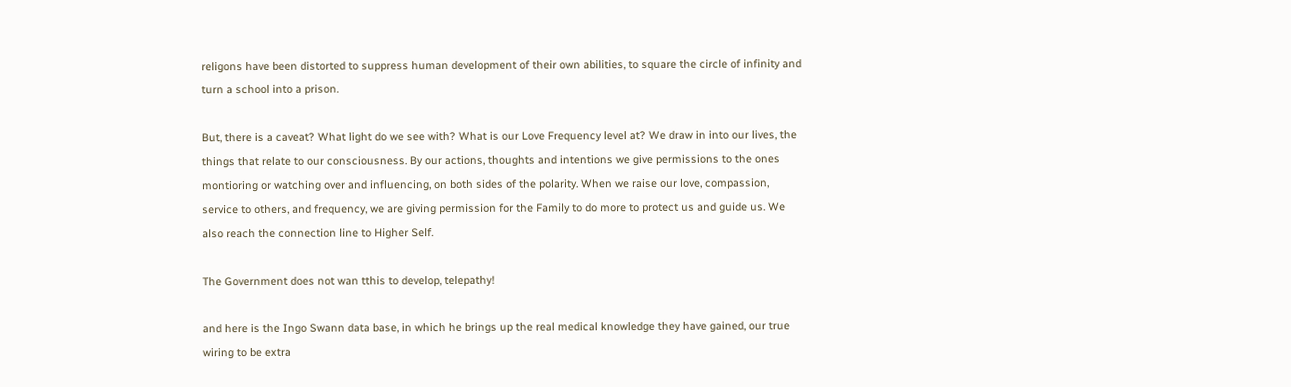religons have been distorted to suppress human development of their own abilities, to square the circle of infinity and turn a school into a prison.

But, there is a caveat? What light do we see with? What is our Love Frequency level at? We draw in into our lives, the things that relate to our consciousness. By our actions, thoughts and intentions we give permissions to the ones montioring or watching over and influencing, on both sides of the polarity. When we raise our love, compassion, service to others, and frequency, we are giving permission for the Family to do more to protect us and guide us. We also reach the connection line to Higher Self.

The Government does not wan tthis to develop, telepathy!

and here is the Ingo Swann data base, in which he brings up the real medical knowledge they have gained, our true wiring to be extra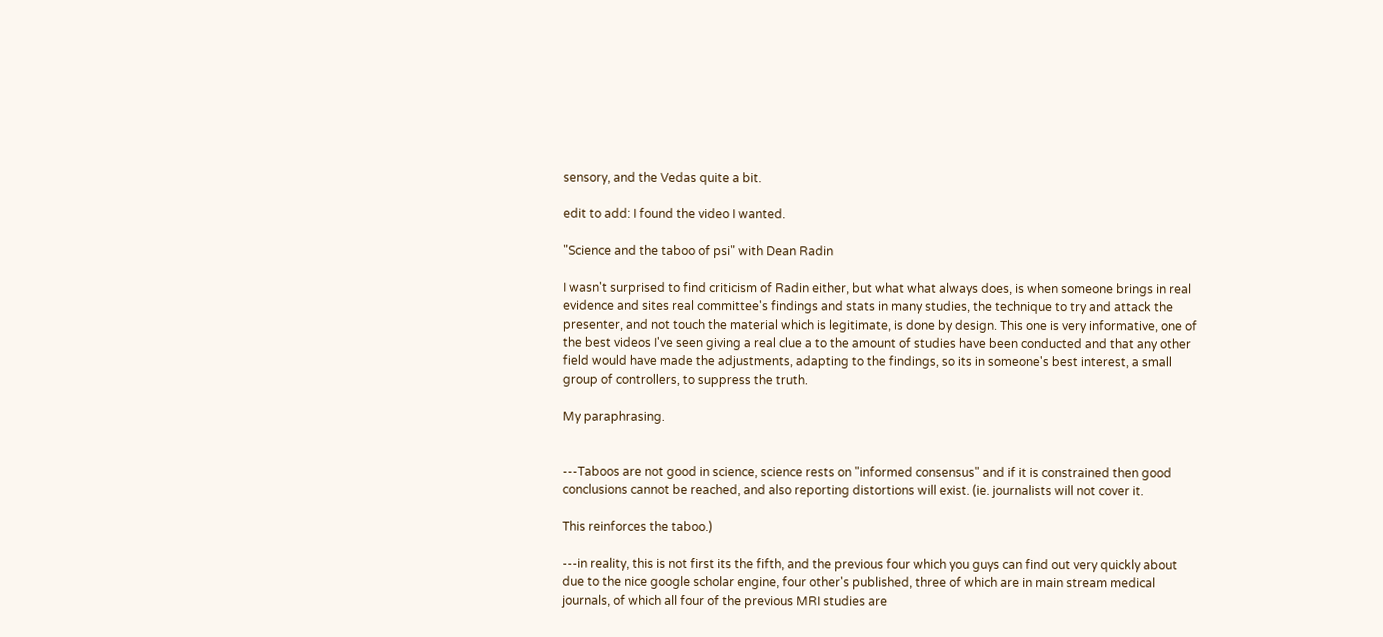sensory, and the Vedas quite a bit.

edit to add: I found the video I wanted.

"Science and the taboo of psi" with Dean Radin

I wasn't surprised to find criticism of Radin either, but what what always does, is when someone brings in real evidence and sites real committee's findings and stats in many studies, the technique to try and attack the presenter, and not touch the material which is legitimate, is done by design. This one is very informative, one of the best videos I've seen giving a real clue a to the amount of studies have been conducted and that any other field would have made the adjustments, adapting to the findings, so its in someone's best interest, a small group of controllers, to suppress the truth.

My paraphrasing.


---Taboos are not good in science, science rests on "informed consensus" and if it is constrained then good conclusions cannot be reached, and also reporting distortions will exist. (ie. journalists will not cover it.

This reinforces the taboo.)

---in reality, this is not first its the fifth, and the previous four which you guys can find out very quickly about due to the nice google scholar engine, four other's published, three of which are in main stream medical journals, of which all four of the previous MRI studies are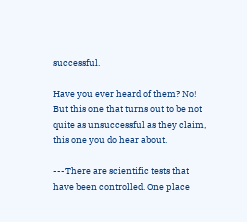successful.

Have you ever heard of them? No! But this one that turns out to be not quite as unsuccessful as they claim, this one you do hear about.

---There are scientific tests that have been controlled. One place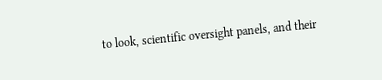to look, scientific oversight panels, and their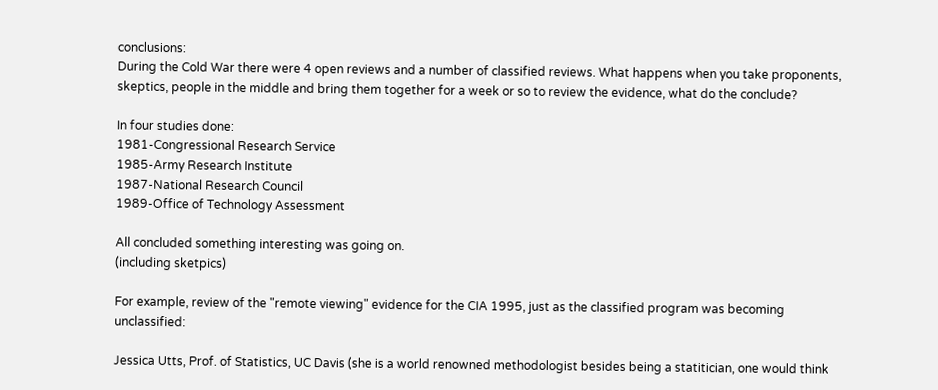conclusions:
During the Cold War there were 4 open reviews and a number of classified reviews. What happens when you take proponents, skeptics, people in the middle and bring them together for a week or so to review the evidence, what do the conclude?

In four studies done:
1981-Congressional Research Service
1985-Army Research Institute
1987-National Research Council
1989-Office of Technology Assessment

All concluded something interesting was going on.
(including sketpics)

For example, review of the "remote viewing" evidence for the CIA 1995, just as the classified program was becoming unclassified:

Jessica Utts, Prof. of Statistics, UC Davis (she is a world renowned methodologist besides being a statitician, one would think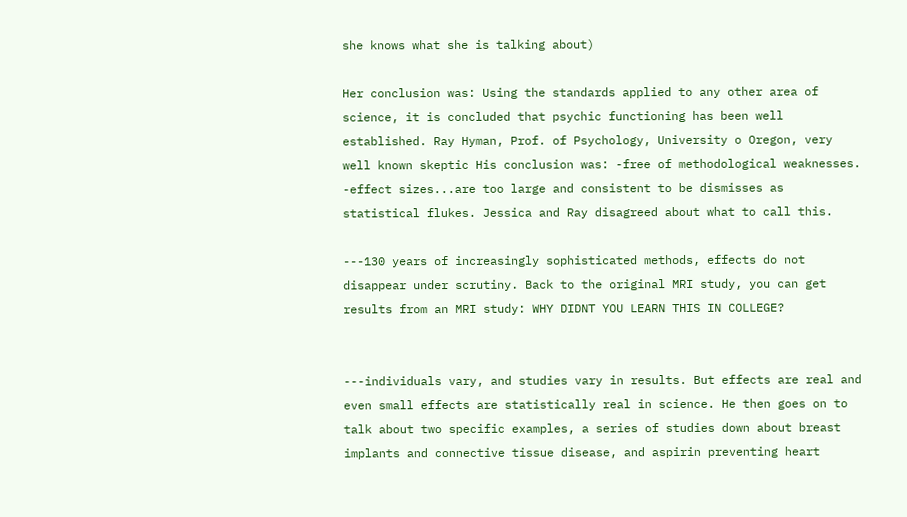she knows what she is talking about)

Her conclusion was: Using the standards applied to any other area of science, it is concluded that psychic functioning has been well established. Ray Hyman, Prof. of Psychology, University o Oregon, very well known skeptic His conclusion was: -free of methodological weaknesses. -effect sizes...are too large and consistent to be dismisses as statistical flukes. Jessica and Ray disagreed about what to call this.

---130 years of increasingly sophisticated methods, effects do not disappear under scrutiny. Back to the original MRI study, you can get results from an MRI study: WHY DIDNT YOU LEARN THIS IN COLLEGE?


---individuals vary, and studies vary in results. But effects are real and even small effects are statistically real in science. He then goes on to talk about two specific examples, a series of studies down about breast implants and connective tissue disease, and aspirin preventing heart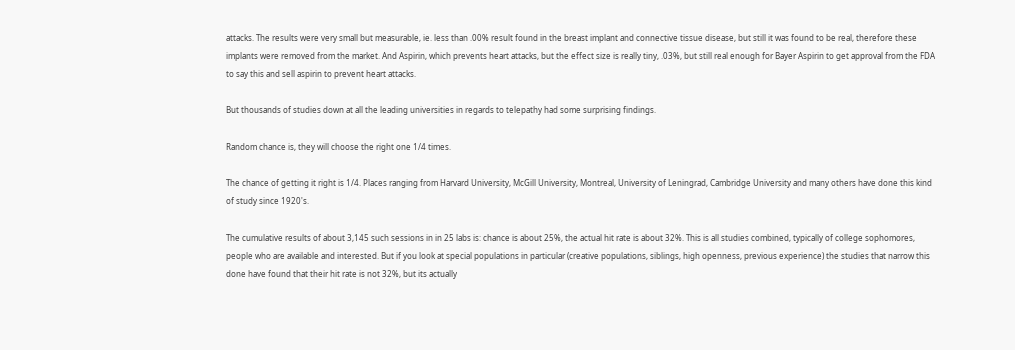attacks. The results were very small but measurable, ie. less than .00% result found in the breast implant and connective tissue disease, but still it was found to be real, therefore these implants were removed from the market. And Aspirin, which prevents heart attacks, but the effect size is really tiny, .03%, but still real enough for Bayer Aspirin to get approval from the FDA to say this and sell aspirin to prevent heart attacks.

But thousands of studies down at all the leading universities in regards to telepathy had some surprising findings.

Random chance is, they will choose the right one 1/4 times.

The chance of getting it right is 1/4. Places ranging from Harvard University, McGill University, Montreal, University of Leningrad, Cambridge University and many others have done this kind of study since 1920's.

The cumulative results of about 3,145 such sessions in in 25 labs is: chance is about 25%, the actual hit rate is about 32%. This is all studies combined, typically of college sophomores, people who are available and interested. But if you look at special populations in particular (creative populations, siblings, high openness, previous experience) the studies that narrow this done have found that their hit rate is not 32%, but its actually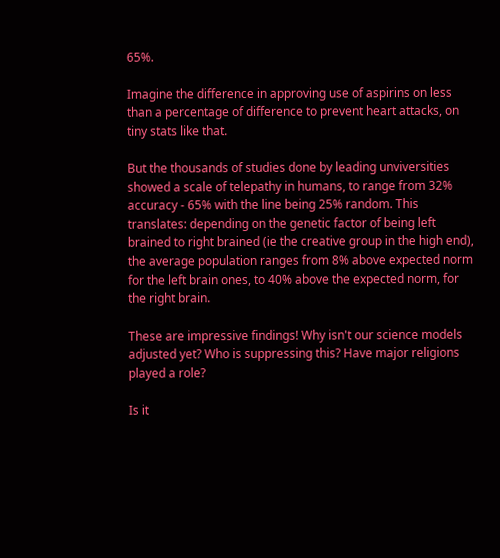65%.

Imagine the difference in approving use of aspirins on less than a percentage of difference to prevent heart attacks, on tiny stats like that.

But the thousands of studies done by leading unviversities showed a scale of telepathy in humans, to range from 32% accuracy - 65% with the line being 25% random. This translates: depending on the genetic factor of being left brained to right brained (ie the creative group in the high end), the average population ranges from 8% above expected norm for the left brain ones, to 40% above the expected norm, for the right brain.

These are impressive findings! Why isn't our science models adjusted yet? Who is suppressing this? Have major religions played a role?

Is it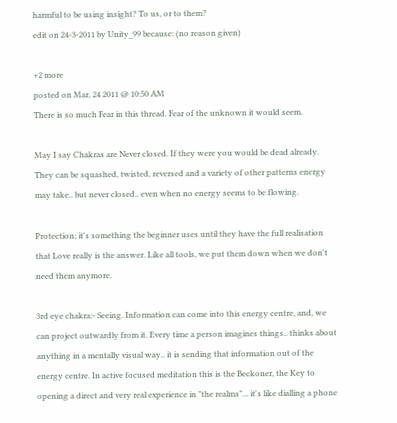harmful to be using insight? To us, or to them?
edit on 24-3-2011 by Unity_99 because: (no reason given)

+2 more
posted on Mar, 24 2011 @ 10:50 AM
There is so much Fear in this thread. Fear of the unknown it would seem.

May I say Chakras are Never closed. If they were you would be dead already. They can be squashed, twisted, reversed and a variety of other patterns energy may take.. but never closed.. even when no energy seems to be flowing.

Protection; it's something the beginner uses until they have the full realisation that Love really is the answer. Like all tools, we put them down when we don't need them anymore.

3rd eye chakra:- Seeing. Information can come into this energy centre, and, we can project outwardly from it. Every time a person imagines things.. thinks about anything in a mentally visual way.. it is sending that information out of the energy centre. In active focused meditation this is the Beckoner, the Key to opening a direct and very real experience in "the realms"... it's like dialling a phone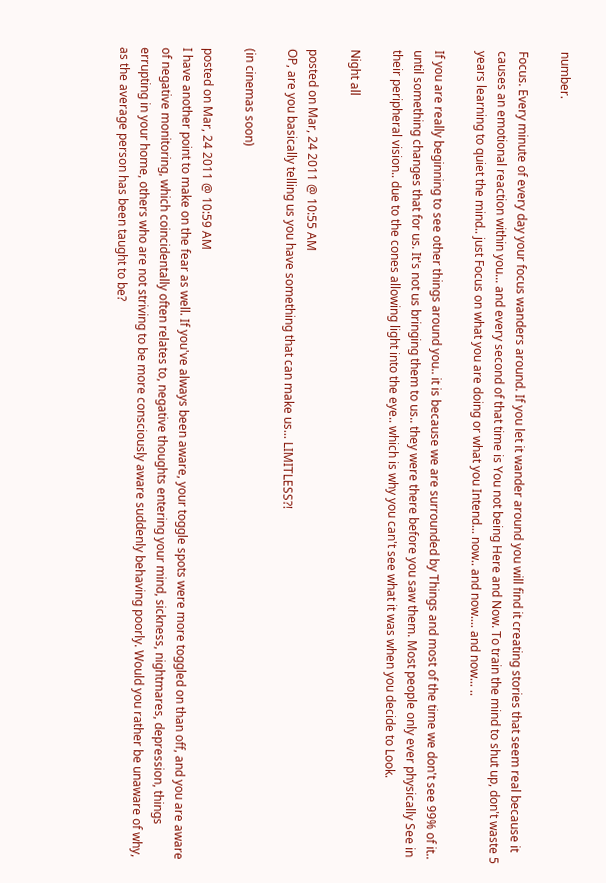number.

Focus. Every minute of every day your focus wanders around. If you let it wander around you will find it creating stories that seem real because it causes an emotional reaction within you... and every second of that time is You not being Here and Now. To train the mind to shut up, don't waste 5 years learning to quiet the mind.. just Focus on what you are doing or what you Intend... now.. and now.... and now... ..

If you are really beginning to see other things around you.. it is because we are surrounded by Things and most of the time we don't see 99% of it.. until something changes that for us. It's not us bringing them to us.. they were there before you saw them. Most people only ever physically See in their peripheral vision.. due to the cones allowing light into the eye.. which is why you can't see what it was when you decide to Look.

Night all

posted on Mar, 24 2011 @ 10:55 AM
OP, are you basically telling us you have something that can make us... LIMITLESS?!

(in cinemas soon)

posted on Mar, 24 2011 @ 10:59 AM
I have another point to make on the fear as well. If you've always been aware, your toggle spots were more toggled on than off, and you are aware of negative monitoring, which coincidentally often relates to, negative thoughts entering your mind, sickness, nightmares, depression, things errupting in your home, others who are not striving to be more consciously aware suddenly behaving poorly. Would you rather be unaware of why, as the average person has been taught to be?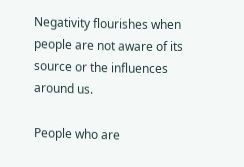Negativity flourishes when people are not aware of its source or the influences around us.

People who are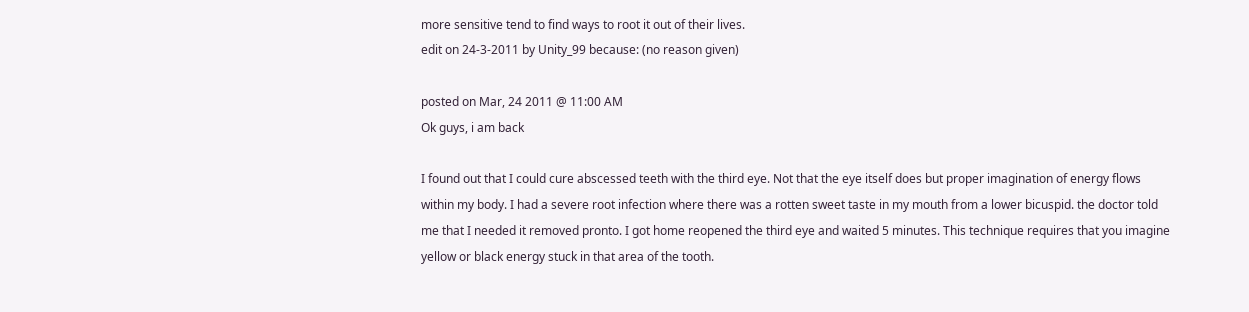more sensitive tend to find ways to root it out of their lives.
edit on 24-3-2011 by Unity_99 because: (no reason given)

posted on Mar, 24 2011 @ 11:00 AM
Ok guys, i am back

I found out that I could cure abscessed teeth with the third eye. Not that the eye itself does but proper imagination of energy flows within my body. I had a severe root infection where there was a rotten sweet taste in my mouth from a lower bicuspid. the doctor told me that I needed it removed pronto. I got home reopened the third eye and waited 5 minutes. This technique requires that you imagine yellow or black energy stuck in that area of the tooth.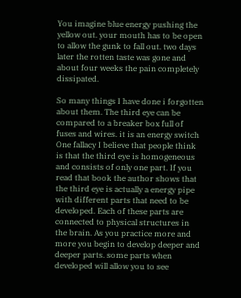You imagine blue energy pushing the yellow out. your mouth has to be open to allow the gunk to fall out. two days later the rotten taste was gone and about four weeks the pain completely dissipated.

So many things I have done i forgotten about them. The third eye can be compared to a breaker box full of fuses and wires. it is an energy switch One fallacy I believe that people think is that the third eye is homogeneous and consists of only one part. If you read that book the author shows that the third eye is actually a energy pipe with different parts that need to be developed. Each of these parts are connected to physical structures in the brain. As you practice more and more you begin to develop deeper and deeper parts. some parts when developed will allow you to see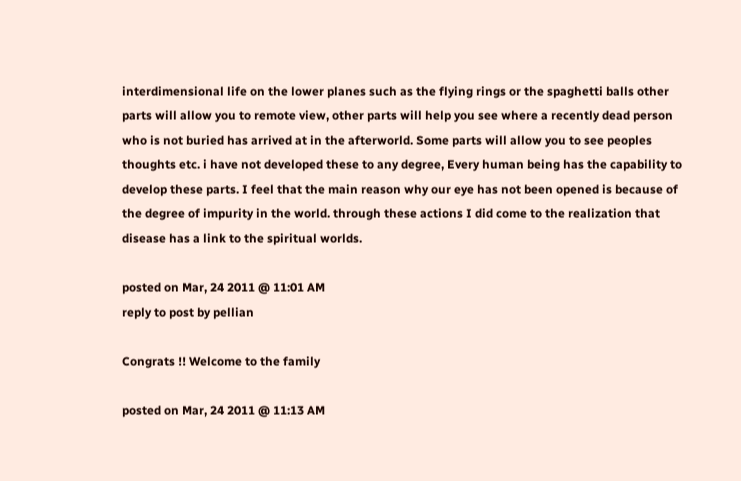interdimensional life on the lower planes such as the flying rings or the spaghetti balls other parts will allow you to remote view, other parts will help you see where a recently dead person who is not buried has arrived at in the afterworld. Some parts will allow you to see peoples thoughts etc. i have not developed these to any degree, Every human being has the capability to develop these parts. I feel that the main reason why our eye has not been opened is because of the degree of impurity in the world. through these actions I did come to the realization that disease has a link to the spiritual worlds.

posted on Mar, 24 2011 @ 11:01 AM
reply to post by pellian

Congrats !! Welcome to the family

posted on Mar, 24 2011 @ 11:13 AM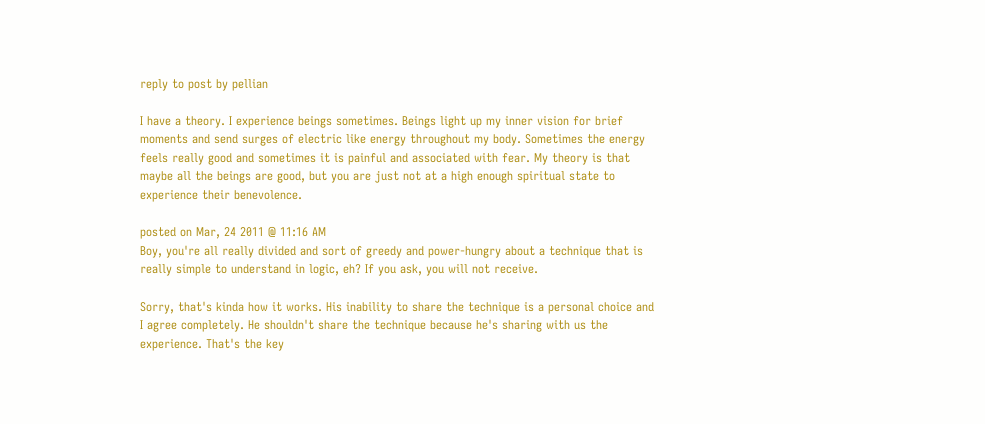reply to post by pellian

I have a theory. I experience beings sometimes. Beings light up my inner vision for brief moments and send surges of electric like energy throughout my body. Sometimes the energy feels really good and sometimes it is painful and associated with fear. My theory is that maybe all the beings are good, but you are just not at a high enough spiritual state to experience their benevolence.

posted on Mar, 24 2011 @ 11:16 AM
Boy, you're all really divided and sort of greedy and power-hungry about a technique that is really simple to understand in logic, eh? If you ask, you will not receive.

Sorry, that's kinda how it works. His inability to share the technique is a personal choice and I agree completely. He shouldn't share the technique because he's sharing with us the experience. That's the key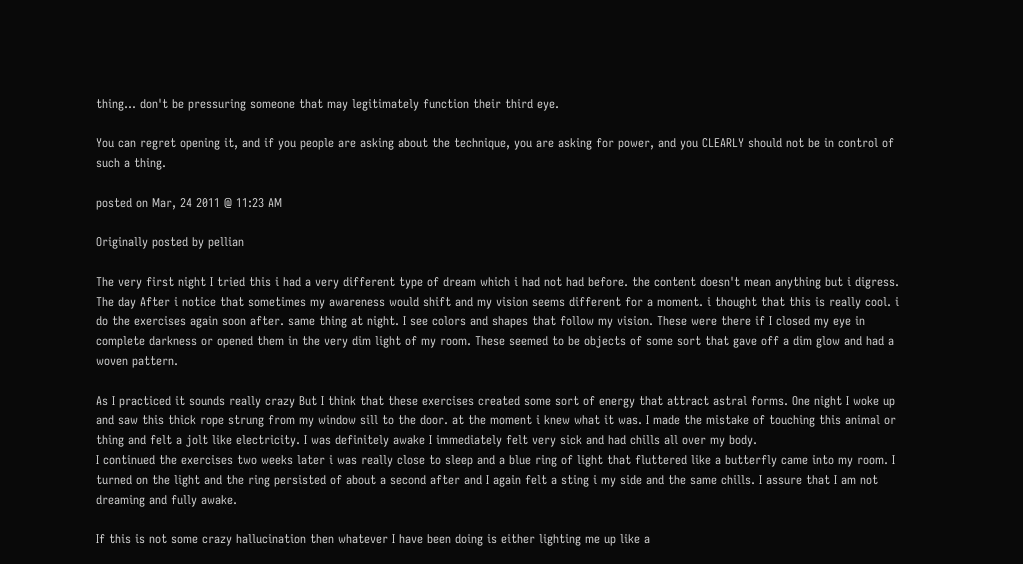thing... don't be pressuring someone that may legitimately function their third eye.

You can regret opening it, and if you people are asking about the technique, you are asking for power, and you CLEARLY should not be in control of such a thing.

posted on Mar, 24 2011 @ 11:23 AM

Originally posted by pellian

The very first night I tried this i had a very different type of dream which i had not had before. the content doesn't mean anything but i digress. The day After i notice that sometimes my awareness would shift and my vision seems different for a moment. i thought that this is really cool. i do the exercises again soon after. same thing at night. I see colors and shapes that follow my vision. These were there if I closed my eye in complete darkness or opened them in the very dim light of my room. These seemed to be objects of some sort that gave off a dim glow and had a woven pattern.

As I practiced it sounds really crazy But I think that these exercises created some sort of energy that attract astral forms. One night I woke up and saw this thick rope strung from my window sill to the door. at the moment i knew what it was. I made the mistake of touching this animal or thing and felt a jolt like electricity. I was definitely awake I immediately felt very sick and had chills all over my body.
I continued the exercises two weeks later i was really close to sleep and a blue ring of light that fluttered like a butterfly came into my room. I turned on the light and the ring persisted of about a second after and I again felt a sting i my side and the same chills. I assure that I am not dreaming and fully awake.

If this is not some crazy hallucination then whatever I have been doing is either lighting me up like a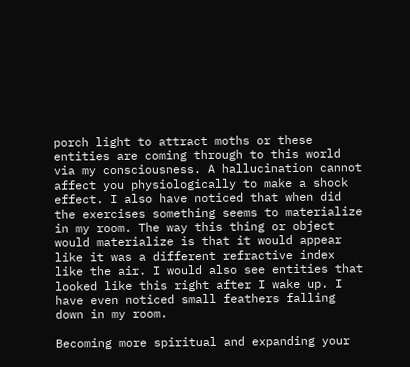porch light to attract moths or these entities are coming through to this world via my consciousness. A hallucination cannot affect you physiologically to make a shock effect. I also have noticed that when did the exercises something seems to materialize in my room. The way this thing or object would materialize is that it would appear like it was a different refractive index like the air. I would also see entities that looked like this right after I wake up. I have even noticed small feathers falling down in my room.

Becoming more spiritual and expanding your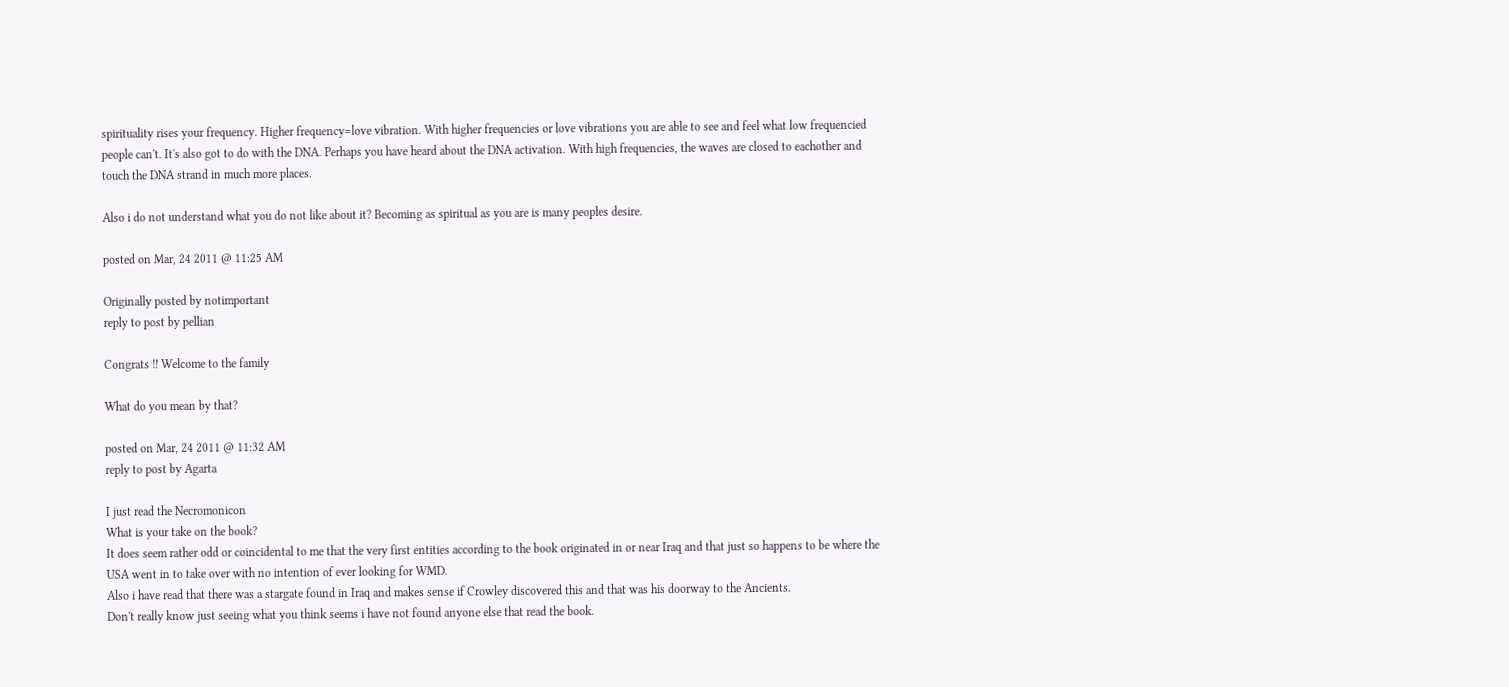spirituality rises your frequency. Higher frequency=love vibration. With higher frequencies or love vibrations you are able to see and feel what low frequencied people can't. It's also got to do with the DNA. Perhaps you have heard about the DNA activation. With high frequencies, the waves are closed to eachother and touch the DNA strand in much more places.

Also i do not understand what you do not like about it? Becoming as spiritual as you are is many peoples desire.

posted on Mar, 24 2011 @ 11:25 AM

Originally posted by notimportant
reply to post by pellian

Congrats !! Welcome to the family

What do you mean by that?

posted on Mar, 24 2011 @ 11:32 AM
reply to post by Agarta

I just read the Necromonicon
What is your take on the book?
It does seem rather odd or coincidental to me that the very first entities according to the book originated in or near Iraq and that just so happens to be where the USA went in to take over with no intention of ever looking for WMD.
Also i have read that there was a stargate found in Iraq and makes sense if Crowley discovered this and that was his doorway to the Ancients.
Don't really know just seeing what you think seems i have not found anyone else that read the book.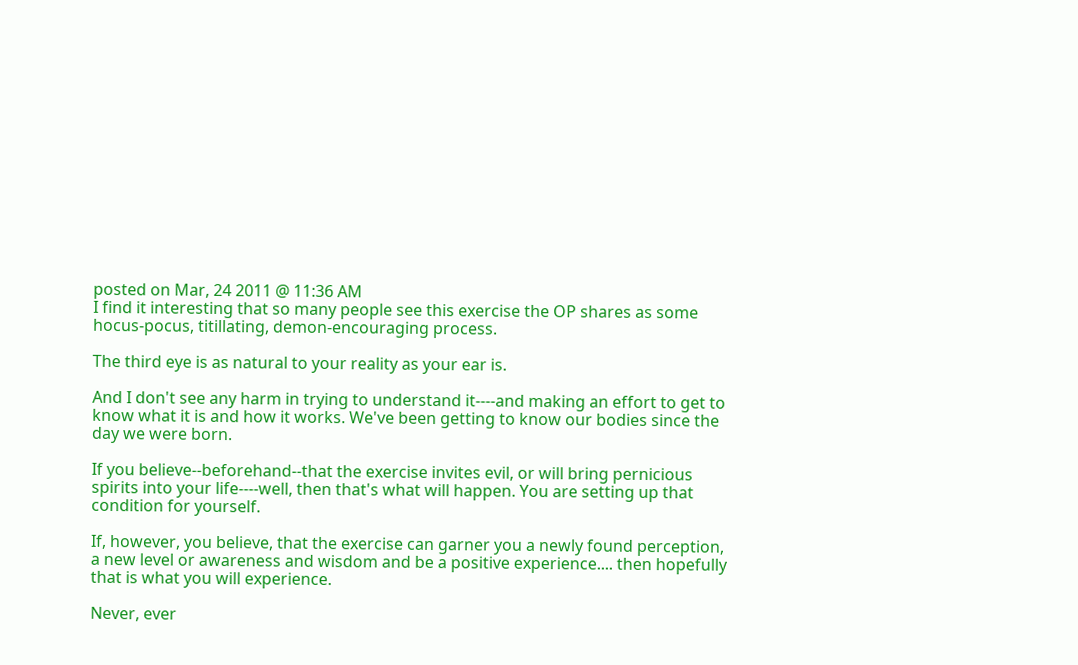posted on Mar, 24 2011 @ 11:36 AM
I find it interesting that so many people see this exercise the OP shares as some hocus-pocus, titillating, demon-encouraging process.

The third eye is as natural to your reality as your ear is.

And I don't see any harm in trying to understand it----and making an effort to get to know what it is and how it works. We've been getting to know our bodies since the day we were born.

If you believe--beforehand--that the exercise invites evil, or will bring pernicious spirits into your life----well, then that's what will happen. You are setting up that condition for yourself.

If, however, you believe, that the exercise can garner you a newly found perception, a new level or awareness and wisdom and be a positive experience.... then hopefully that is what you will experience.

Never, ever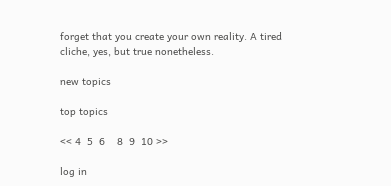forget that you create your own reality. A tired cliche, yes, but true nonetheless.

new topics

top topics

<< 4  5  6    8  9  10 >>

log in